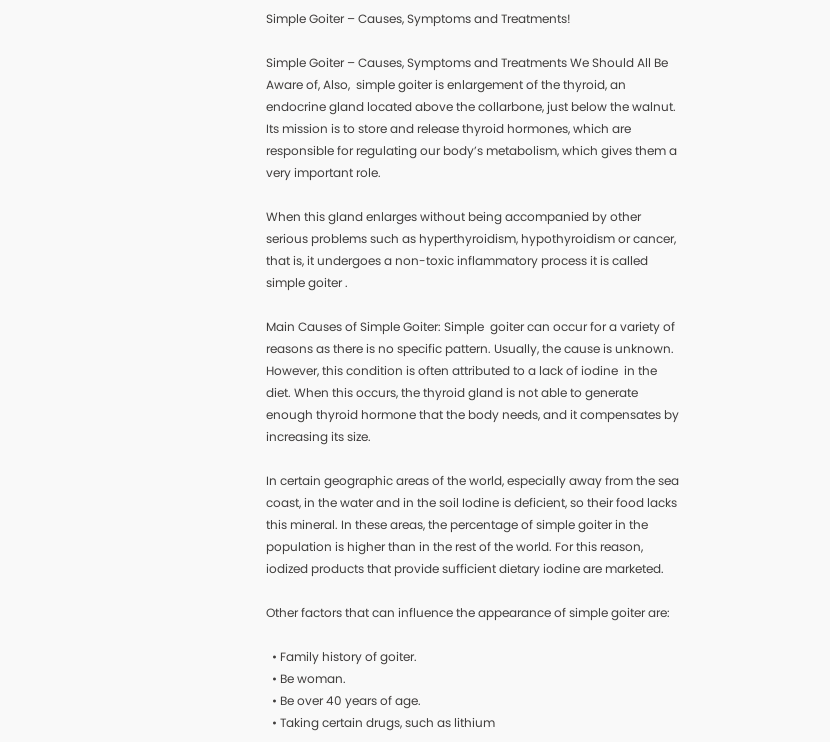Simple Goiter – Causes, Symptoms and Treatments!

Simple Goiter – Causes, Symptoms and Treatments We Should All Be Aware of, Also,  simple goiter is enlargement of the thyroid, an endocrine gland located above the collarbone, just below the walnut. Its mission is to store and release thyroid hormones, which are responsible for regulating our body’s metabolism, which gives them a very important role.

When this gland enlarges without being accompanied by other serious problems such as hyperthyroidism, hypothyroidism or cancer, that is, it undergoes a non-toxic inflammatory process it is called simple goiter .

Main Causes of Simple Goiter: Simple  goiter can occur for a variety of reasons as there is no specific pattern. Usually, the cause is unknown. However, this condition is often attributed to a lack of iodine  in the diet. When this occurs, the thyroid gland is not able to generate enough thyroid hormone that the body needs, and it compensates by increasing its size.

In certain geographic areas of the world, especially away from the sea coast, in the water and in the soil Iodine is deficient, so their food lacks this mineral. In these areas, the percentage of simple goiter in the population is higher than in the rest of the world. For this reason, iodized products that provide sufficient dietary iodine are marketed.

Other factors that can influence the appearance of simple goiter are:

  • Family history of goiter.
  • Be woman.
  • Be over 40 years of age.
  • Taking certain drugs, such as lithium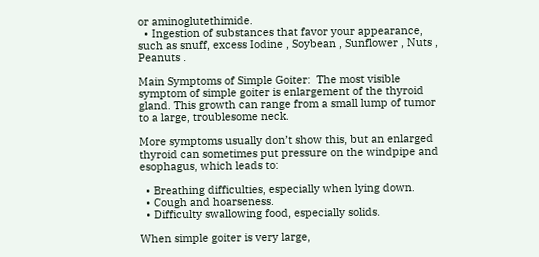or aminoglutethimide.
  • Ingestion of substances that favor your appearance, such as snuff, excess Iodine , Soybean , Sunflower , Nuts , Peanuts .

Main Symptoms of Simple Goiter:  The most visible symptom of simple goiter is enlargement of the thyroid gland. This growth can range from a small lump of tumor to a large, troublesome neck.

More symptoms usually don’t show this, but an enlarged thyroid can sometimes put pressure on the windpipe and esophagus, which leads to:

  • Breathing difficulties, especially when lying down.
  • Cough and hoarseness.
  • Difficulty swallowing food, especially solids.

When simple goiter is very large,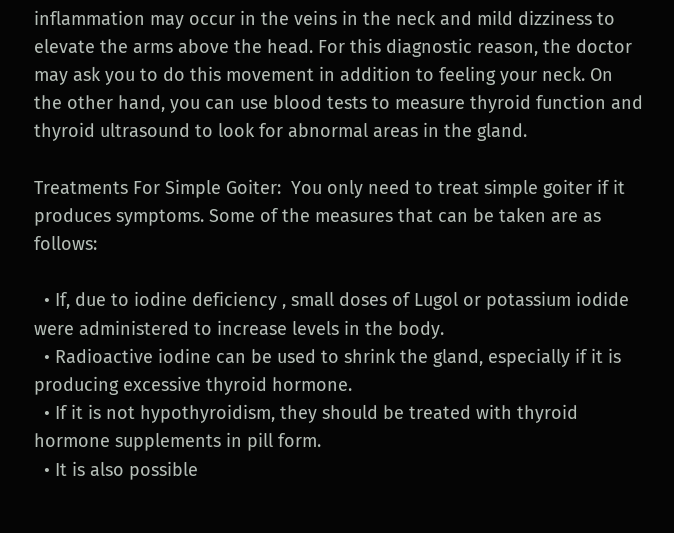inflammation may occur in the veins in the neck and mild dizziness to elevate the arms above the head. For this diagnostic reason, the doctor may ask you to do this movement in addition to feeling your neck. On the other hand, you can use blood tests to measure thyroid function and thyroid ultrasound to look for abnormal areas in the gland.

Treatments For Simple Goiter:  You only need to treat simple goiter if it produces symptoms. Some of the measures that can be taken are as follows:

  • If, due to iodine deficiency , small doses of Lugol or potassium iodide were administered to increase levels in the body.
  • Radioactive iodine can be used to shrink the gland, especially if it is producing excessive thyroid hormone.
  • If it is not hypothyroidism, they should be treated with thyroid hormone supplements in pill form.
  • It is also possible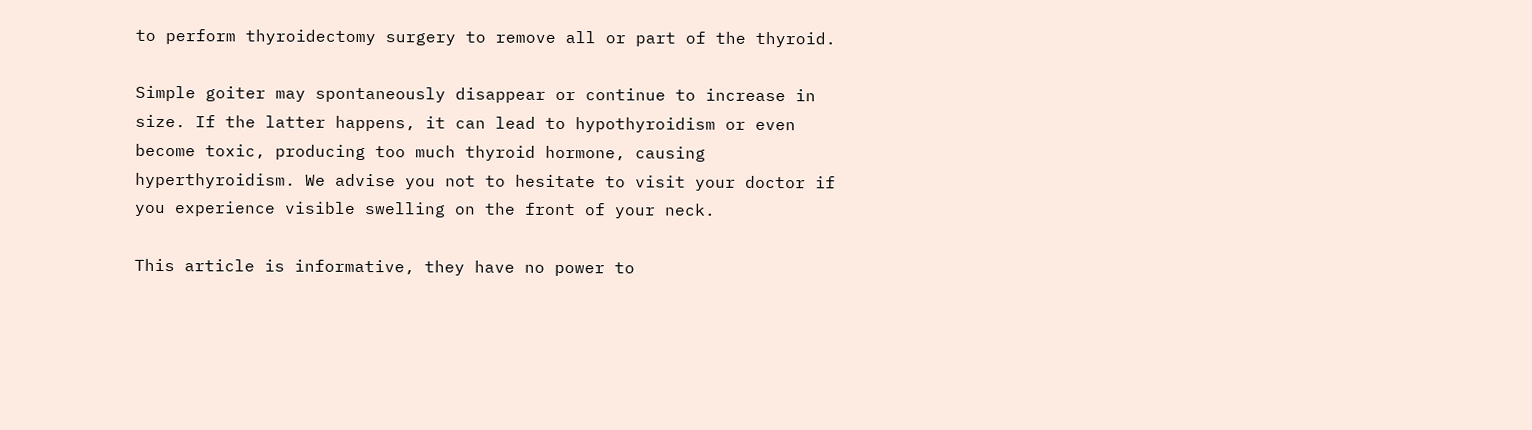to perform thyroidectomy surgery to remove all or part of the thyroid.

Simple goiter may spontaneously disappear or continue to increase in size. If the latter happens, it can lead to hypothyroidism or even become toxic, producing too much thyroid hormone, causing hyperthyroidism. We advise you not to hesitate to visit your doctor if you experience visible swelling on the front of your neck.

This article is informative, they have no power to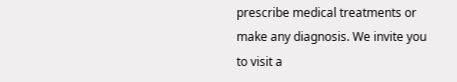prescribe medical treatments or make any diagnosis. We invite you to visit a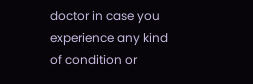doctor in case you experience any kind of condition or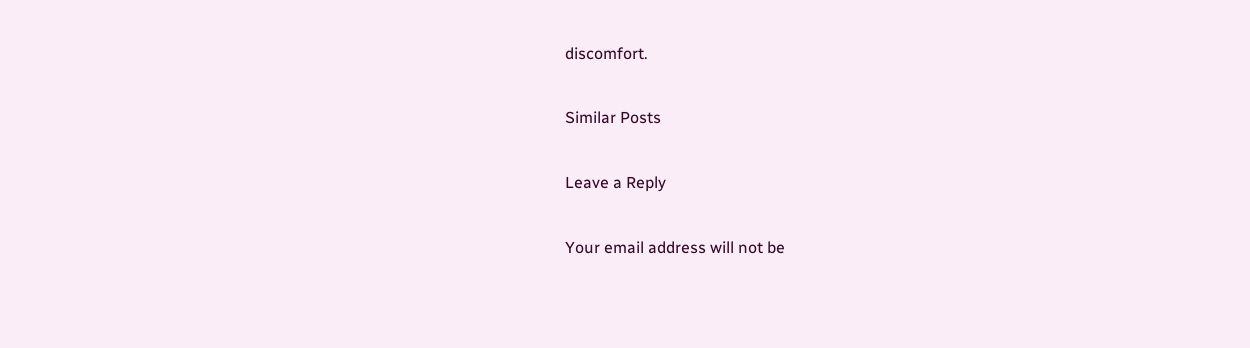discomfort.

Similar Posts

Leave a Reply

Your email address will not be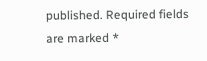published. Required fields are marked *